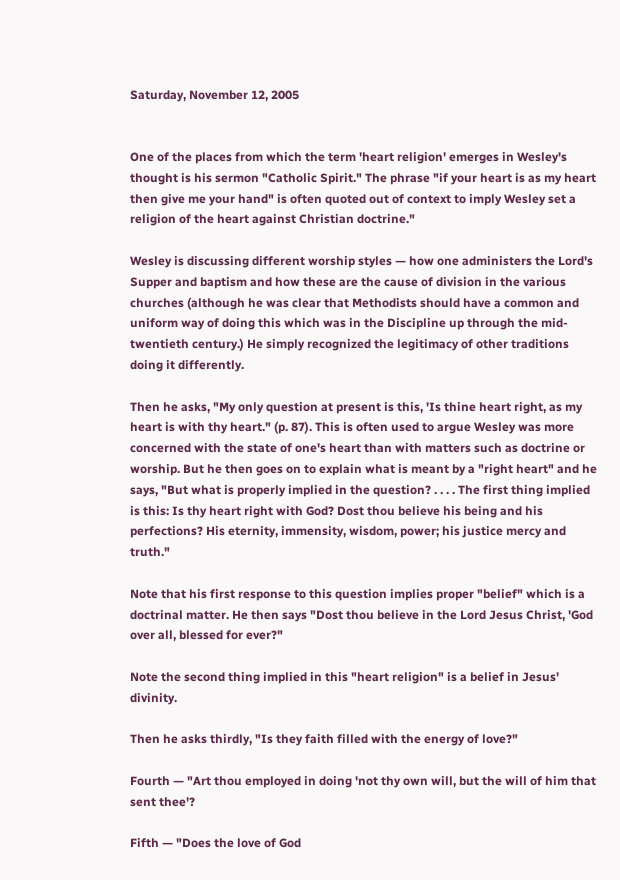Saturday, November 12, 2005


One of the places from which the term 'heart religion' emerges in Wesley's thought is his sermon "Catholic Spirit." The phrase "if your heart is as my heart then give me your hand" is often quoted out of context to imply Wesley set a religion of the heart against Christian doctrine."

Wesley is discussing different worship styles — how one administers the Lord's Supper and baptism and how these are the cause of division in the various churches (although he was clear that Methodists should have a common and uniform way of doing this which was in the Discipline up through the mid-twentieth century.) He simply recognized the legitimacy of other traditions doing it differently.

Then he asks, "My only question at present is this, 'Is thine heart right, as my heart is with thy heart." (p. 87). This is often used to argue Wesley was more concerned with the state of one's heart than with matters such as doctrine or worship. But he then goes on to explain what is meant by a "right heart" and he says, "But what is properly implied in the question? . . . . The first thing implied is this: Is thy heart right with God? Dost thou believe his being and his perfections? His eternity, immensity, wisdom, power; his justice mercy and truth."

Note that his first response to this question implies proper "belief" which is a doctrinal matter. He then says "Dost thou believe in the Lord Jesus Christ, 'God over all, blessed for ever?"

Note the second thing implied in this "heart religion" is a belief in Jesus' divinity.

Then he asks thirdly, "Is they faith filled with the energy of love?"

Fourth — "Art thou employed in doing 'not thy own will, but the will of him that sent thee'?

Fifth — "Does the love of God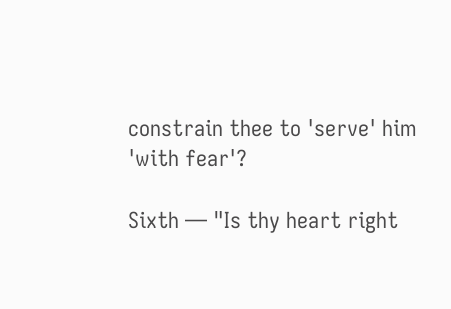constrain thee to 'serve' him 'with fear'?

Sixth — "Is thy heart right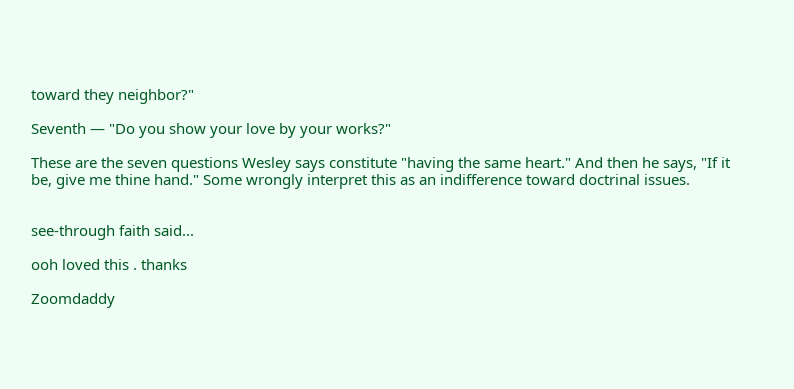toward they neighbor?"

Seventh — "Do you show your love by your works?"

These are the seven questions Wesley says constitute "having the same heart." And then he says, "If it be, give me thine hand." Some wrongly interpret this as an indifference toward doctrinal issues.


see-through faith said...

ooh loved this . thanks

Zoomdaddy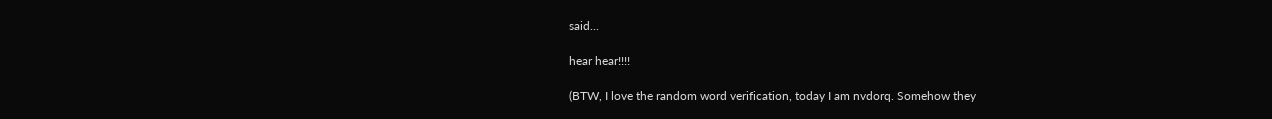said...

hear hear!!!!

(BTW, I love the random word verification, today I am nvdorq. Somehow they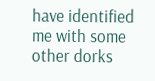have identified me with some other dorks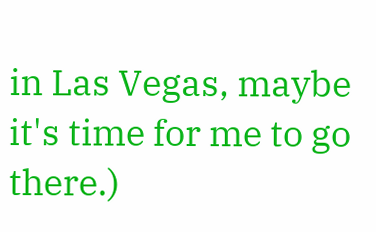in Las Vegas, maybe it's time for me to go there.)